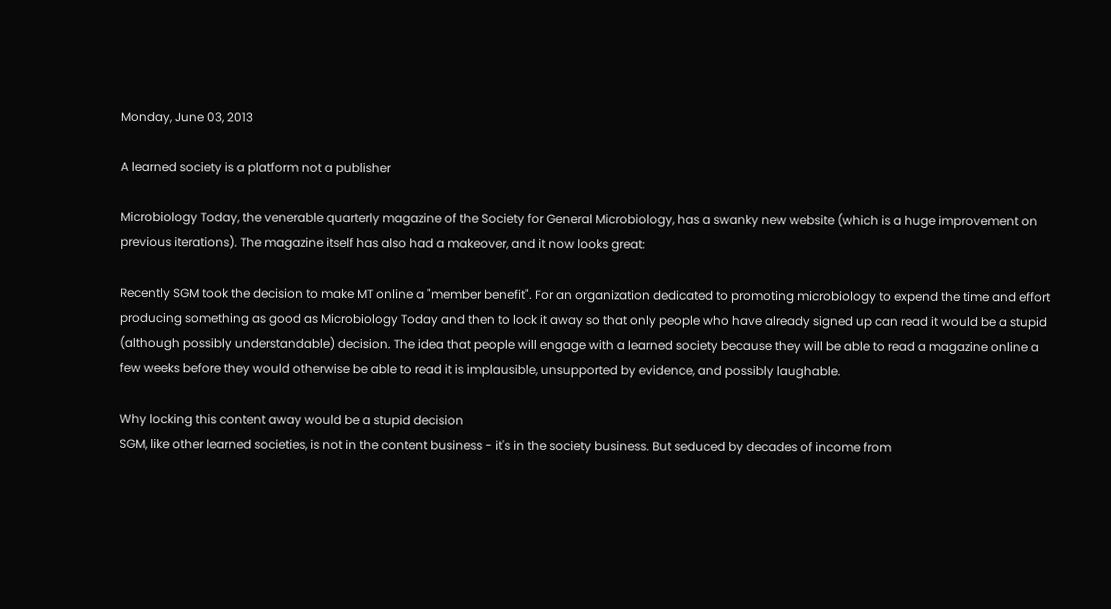Monday, June 03, 2013

A learned society is a platform not a publisher

Microbiology Today, the venerable quarterly magazine of the Society for General Microbiology, has a swanky new website (which is a huge improvement on previous iterations). The magazine itself has also had a makeover, and it now looks great:

Recently SGM took the decision to make MT online a "member benefit". For an organization dedicated to promoting microbiology to expend the time and effort producing something as good as Microbiology Today and then to lock it away so that only people who have already signed up can read it would be a stupid (although possibly understandable) decision. The idea that people will engage with a learned society because they will be able to read a magazine online a few weeks before they would otherwise be able to read it is implausible, unsupported by evidence, and possibly laughable.

Why locking this content away would be a stupid decision
SGM, like other learned societies, is not in the content business - it's in the society business. But seduced by decades of income from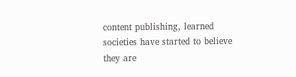content publishing, learned societies have started to believe they are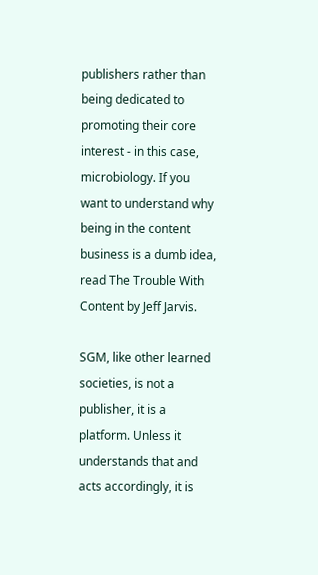publishers rather than being dedicated to promoting their core interest - in this case, microbiology. If you want to understand why being in the content business is a dumb idea, read The Trouble With Content by Jeff Jarvis.

SGM, like other learned societies, is not a publisher, it is a platform. Unless it understands that and acts accordingly, it is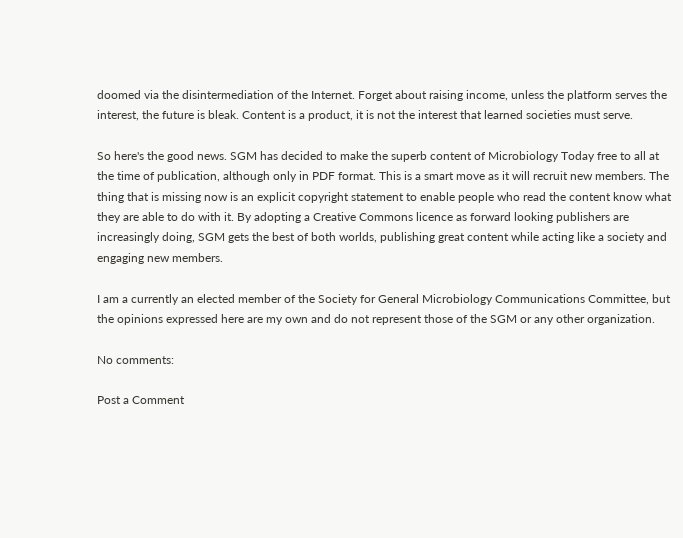doomed via the disintermediation of the Internet. Forget about raising income, unless the platform serves the interest, the future is bleak. Content is a product, it is not the interest that learned societies must serve.

So here's the good news. SGM has decided to make the superb content of Microbiology Today free to all at the time of publication, although only in PDF format. This is a smart move as it will recruit new members. The thing that is missing now is an explicit copyright statement to enable people who read the content know what they are able to do with it. By adopting a Creative Commons licence as forward looking publishers are increasingly doing, SGM gets the best of both worlds, publishing great content while acting like a society and engaging new members.

I am a currently an elected member of the Society for General Microbiology Communications Committee, but the opinions expressed here are my own and do not represent those of the SGM or any other organization.

No comments:

Post a Comment